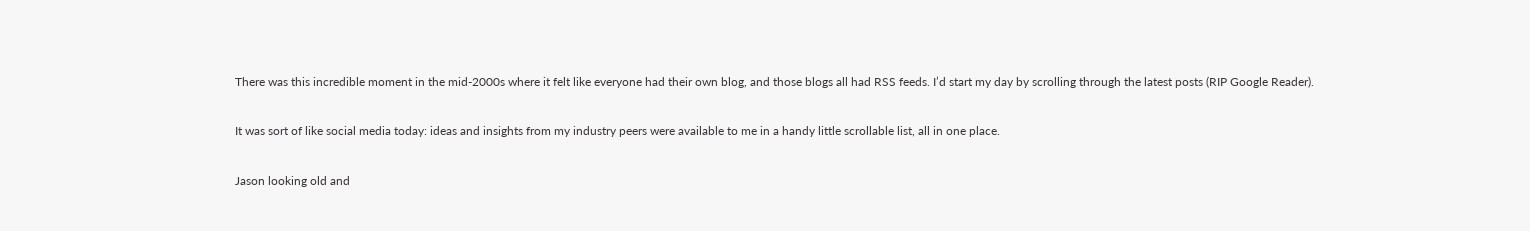There was this incredible moment in the mid-2000s where it felt like everyone had their own blog, and those blogs all had RSS feeds. I’d start my day by scrolling through the latest posts (RIP Google Reader).

It was sort of like social media today: ideas and insights from my industry peers were available to me in a handy little scrollable list, all in one place.

Jason looking old and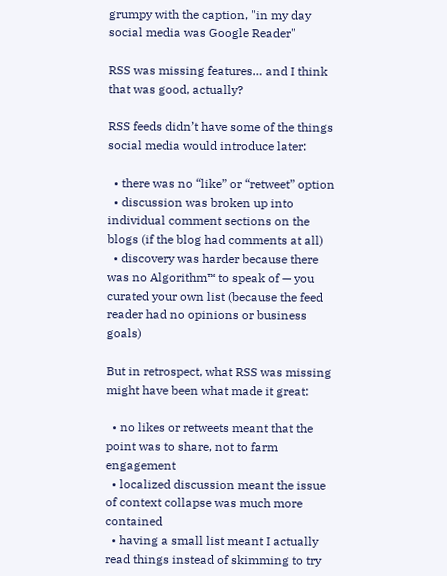grumpy with the caption, "in my day social media was Google Reader"

RSS was missing features… and I think that was good, actually?

RSS feeds didn’t have some of the things social media would introduce later:

  • there was no “like” or “retweet” option
  • discussion was broken up into individual comment sections on the blogs (if the blog had comments at all)
  • discovery was harder because there was no Algorithm™ to speak of — you curated your own list (because the feed reader had no opinions or business goals)

But in retrospect, what RSS was missing might have been what made it great:

  • no likes or retweets meant that the point was to share, not to farm engagement
  • localized discussion meant the issue of context collapse was much more contained
  • having a small list meant I actually read things instead of skimming to try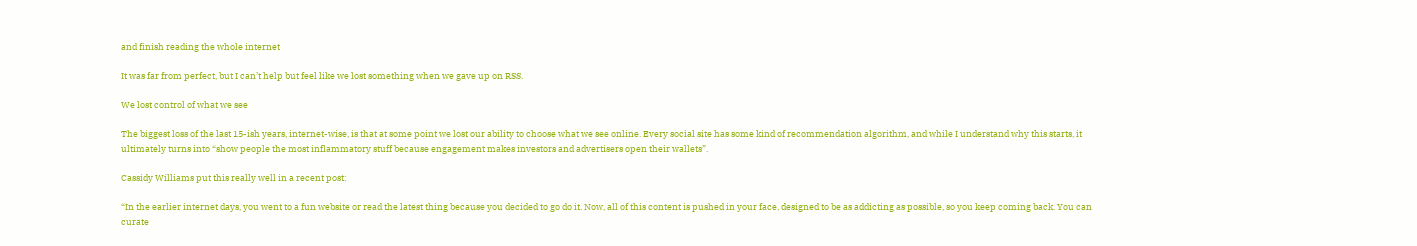and finish reading the whole internet

It was far from perfect, but I can’t help but feel like we lost something when we gave up on RSS.

We lost control of what we see

The biggest loss of the last 15-ish years, internet-wise, is that at some point we lost our ability to choose what we see online. Every social site has some kind of recommendation algorithm, and while I understand why this starts, it ultimately turns into “show people the most inflammatory stuff because engagement makes investors and advertisers open their wallets”.

Cassidy Williams put this really well in a recent post:

“In the earlier internet days, you went to a fun website or read the latest thing because you decided to go do it. Now, all of this content is pushed in your face, designed to be as addicting as possible, so you keep coming back. You can curate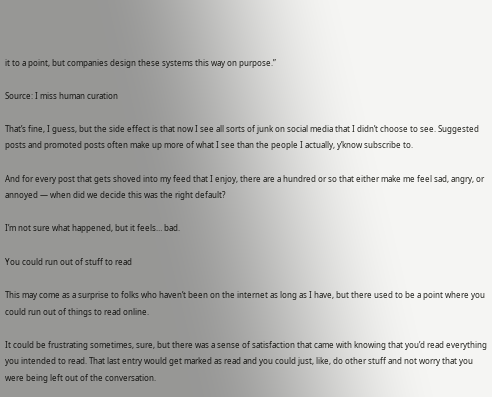it to a point, but companies design these systems this way on purpose.”

Source: I miss human curation

That’s fine, I guess, but the side effect is that now I see all sorts of junk on social media that I didn’t choose to see. Suggested posts and promoted posts often make up more of what I see than the people I actually, y’know subscribe to.

And for every post that gets shoved into my feed that I enjoy, there are a hundred or so that either make me feel sad, angry, or annoyed — when did we decide this was the right default?

I’m not sure what happened, but it feels… bad.

You could run out of stuff to read

This may come as a surprise to folks who haven’t been on the internet as long as I have, but there used to be a point where you could run out of things to read online.

It could be frustrating sometimes, sure, but there was a sense of satisfaction that came with knowing that you’d read everything you intended to read. That last entry would get marked as read and you could just, like, do other stuff and not worry that you were being left out of the conversation.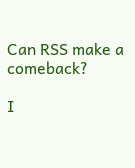Can RSS make a comeback?

I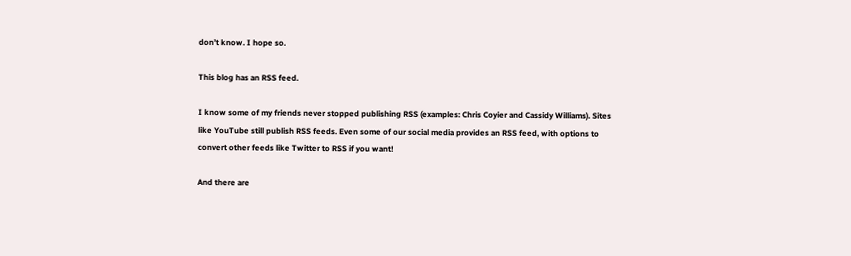don’t know. I hope so.

This blog has an RSS feed.

I know some of my friends never stopped publishing RSS (examples: Chris Coyier and Cassidy Williams). Sites like YouTube still publish RSS feeds. Even some of our social media provides an RSS feed, with options to convert other feeds like Twitter to RSS if you want!

And there are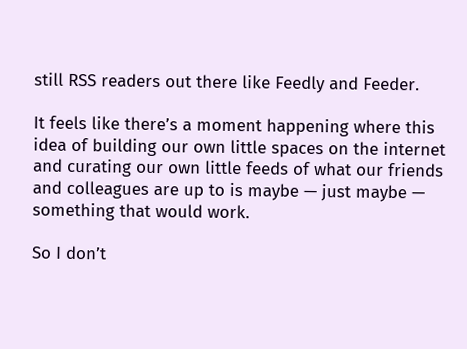still RSS readers out there like Feedly and Feeder.

It feels like there’s a moment happening where this idea of building our own little spaces on the internet and curating our own little feeds of what our friends and colleagues are up to is maybe — just maybe — something that would work.

So I don’t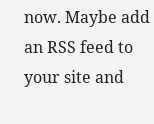now. Maybe add an RSS feed to your site and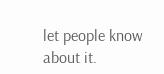let people know about it.